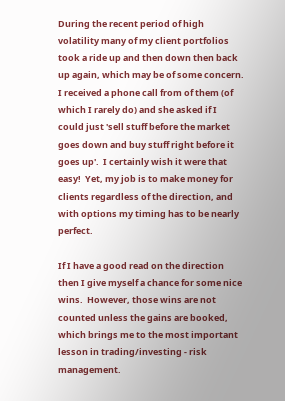During the recent period of high volatility many of my client portfolios took a ride up and then down then back up again, which may be of some concern.  I received a phone call from of them (of which I rarely do) and she asked if I could just 'sell stuff before the market goes down and buy stuff right before it goes up'.  I certainly wish it were that easy!  Yet, my job is to make money for clients regardless of the direction, and with options my timing has to be nearly perfect.

If I have a good read on the direction then I give myself a chance for some nice wins.  However, those wins are not counted unless the gains are booked, which brings me to the most important lesson in trading/investing - risk management.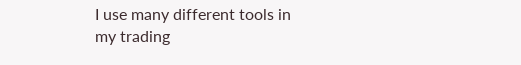I use many different tools in my trading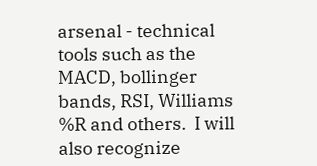arsenal - technical tools such as the MACD, bollinger bands, RSI, Williams %R and others.  I will also recognize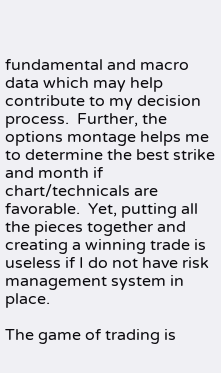fundamental and macro data which may help contribute to my decision process.  Further, the options montage helps me to determine the best strike and month if chart/technicals are favorable.  Yet, putting all the pieces together and creating a winning trade is useless if I do not have risk management system in place.

The game of trading is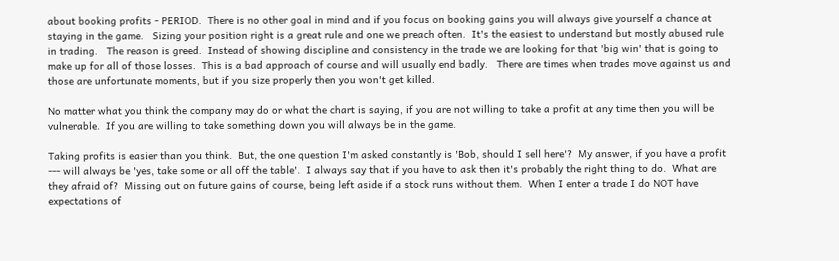about booking profits - PERIOD.  There is no other goal in mind and if you focus on booking gains you will always give yourself a chance at staying in the game.   Sizing your position right is a great rule and one we preach often.  It's the easiest to understand but mostly abused rule in trading.   The reason is greed.  Instead of showing discipline and consistency in the trade we are looking for that 'big win' that is going to make up for all of those losses.  This is a bad approach of course and will usually end badly.   There are times when trades move against us and those are unfortunate moments, but if you size properly then you won't get killed.

No matter what you think the company may do or what the chart is saying, if you are not willing to take a profit at any time then you will be vulnerable.  If you are willing to take something down you will always be in the game.

Taking profits is easier than you think.  But, the one question I'm asked constantly is 'Bob, should I sell here'?  My answer, if you have a profit --- will always be 'yes, take some or all off the table'.  I always say that if you have to ask then it's probably the right thing to do.  What are they afraid of?  Missing out on future gains of course, being left aside if a stock runs without them.  When I enter a trade I do NOT have expectations of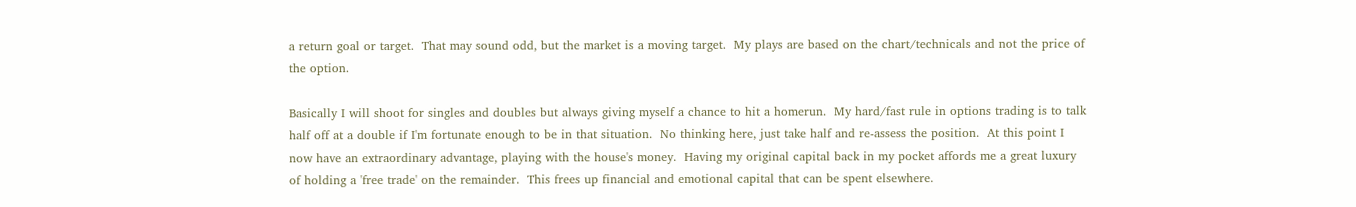a return goal or target.  That may sound odd, but the market is a moving target.  My plays are based on the chart/technicals and not the price of the option.

Basically I will shoot for singles and doubles but always giving myself a chance to hit a homerun.  My hard/fast rule in options trading is to talk half off at a double if I'm fortunate enough to be in that situation.  No thinking here, just take half and re-assess the position.  At this point I now have an extraordinary advantage, playing with the house's money.  Having my original capital back in my pocket affords me a great luxury of holding a 'free trade' on the remainder.  This frees up financial and emotional capital that can be spent elsewhere.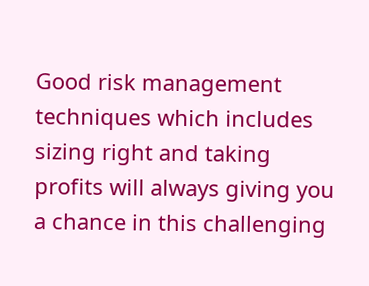Good risk management techniques which includes sizing right and taking profits will always giving you a chance in this challenging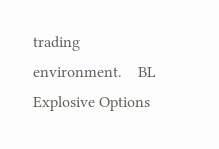trading environment.    BL    Explosive Options